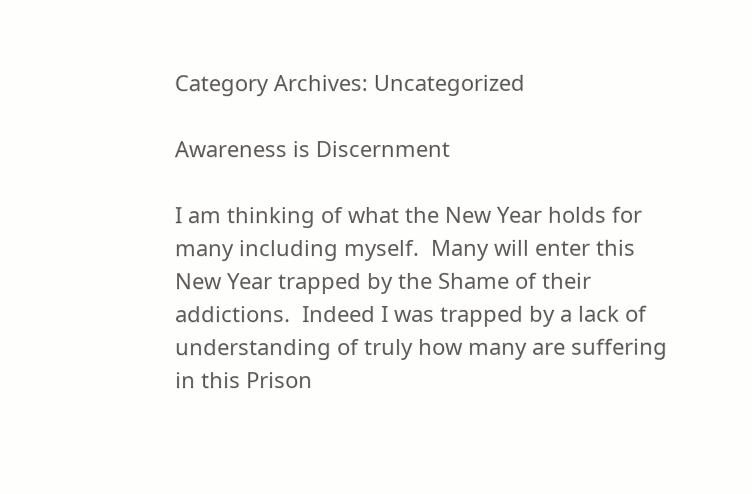Category Archives: Uncategorized

Awareness is Discernment

I am thinking of what the New Year holds for many including myself.  Many will enter this New Year trapped by the Shame of their addictions.  Indeed I was trapped by a lack of understanding of truly how many are suffering in this Prison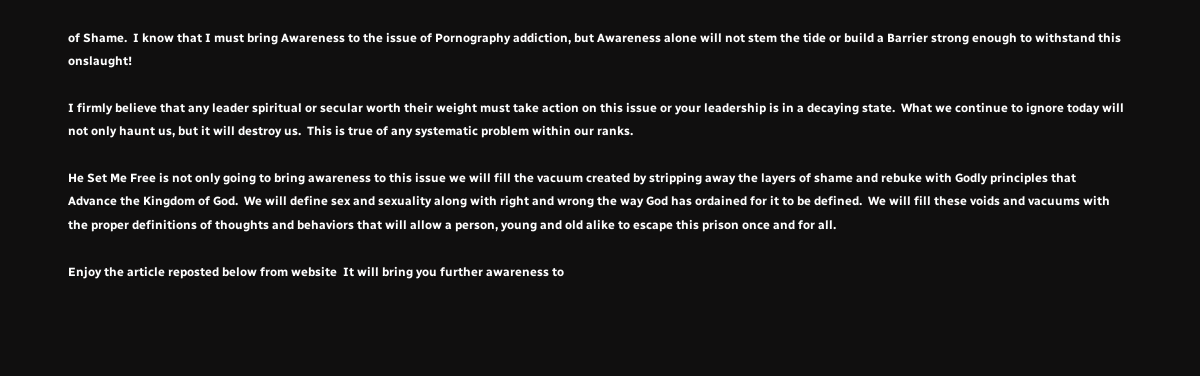of Shame.  I know that I must bring Awareness to the issue of Pornography addiction, but Awareness alone will not stem the tide or build a Barrier strong enough to withstand this onslaught!

I firmly believe that any leader spiritual or secular worth their weight must take action on this issue or your leadership is in a decaying state.  What we continue to ignore today will not only haunt us, but it will destroy us.  This is true of any systematic problem within our ranks.

He Set Me Free is not only going to bring awareness to this issue we will fill the vacuum created by stripping away the layers of shame and rebuke with Godly principles that Advance the Kingdom of God.  We will define sex and sexuality along with right and wrong the way God has ordained for it to be defined.  We will fill these voids and vacuums with the proper definitions of thoughts and behaviors that will allow a person, young and old alike to escape this prison once and for all.

Enjoy the article reposted below from website  It will bring you further awareness to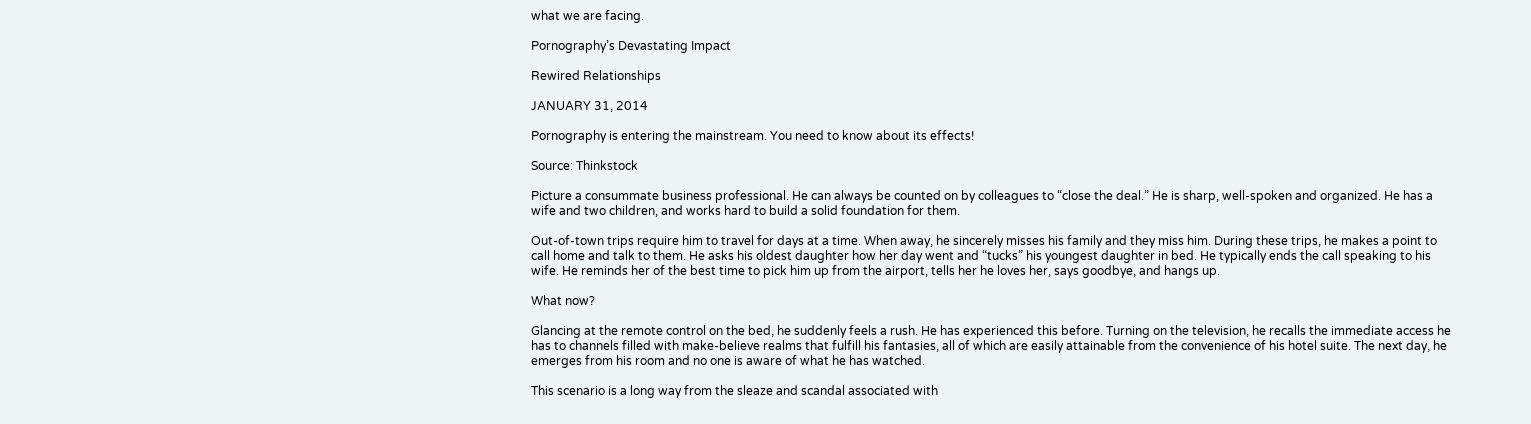what we are facing.

Pornography’s Devastating Impact

Rewired Relationships

JANUARY 31, 2014

Pornography is entering the mainstream. You need to know about its effects!

Source: Thinkstock

Picture a consummate business professional. He can always be counted on by colleagues to “close the deal.” He is sharp, well-spoken and organized. He has a wife and two children, and works hard to build a solid foundation for them.

Out-of-town trips require him to travel for days at a time. When away, he sincerely misses his family and they miss him. During these trips, he makes a point to call home and talk to them. He asks his oldest daughter how her day went and “tucks” his youngest daughter in bed. He typically ends the call speaking to his wife. He reminds her of the best time to pick him up from the airport, tells her he loves her, says goodbye, and hangs up.

What now?

Glancing at the remote control on the bed, he suddenly feels a rush. He has experienced this before. Turning on the television, he recalls the immediate access he has to channels filled with make-believe realms that fulfill his fantasies, all of which are easily attainable from the convenience of his hotel suite. The next day, he emerges from his room and no one is aware of what he has watched.

This scenario is a long way from the sleaze and scandal associated with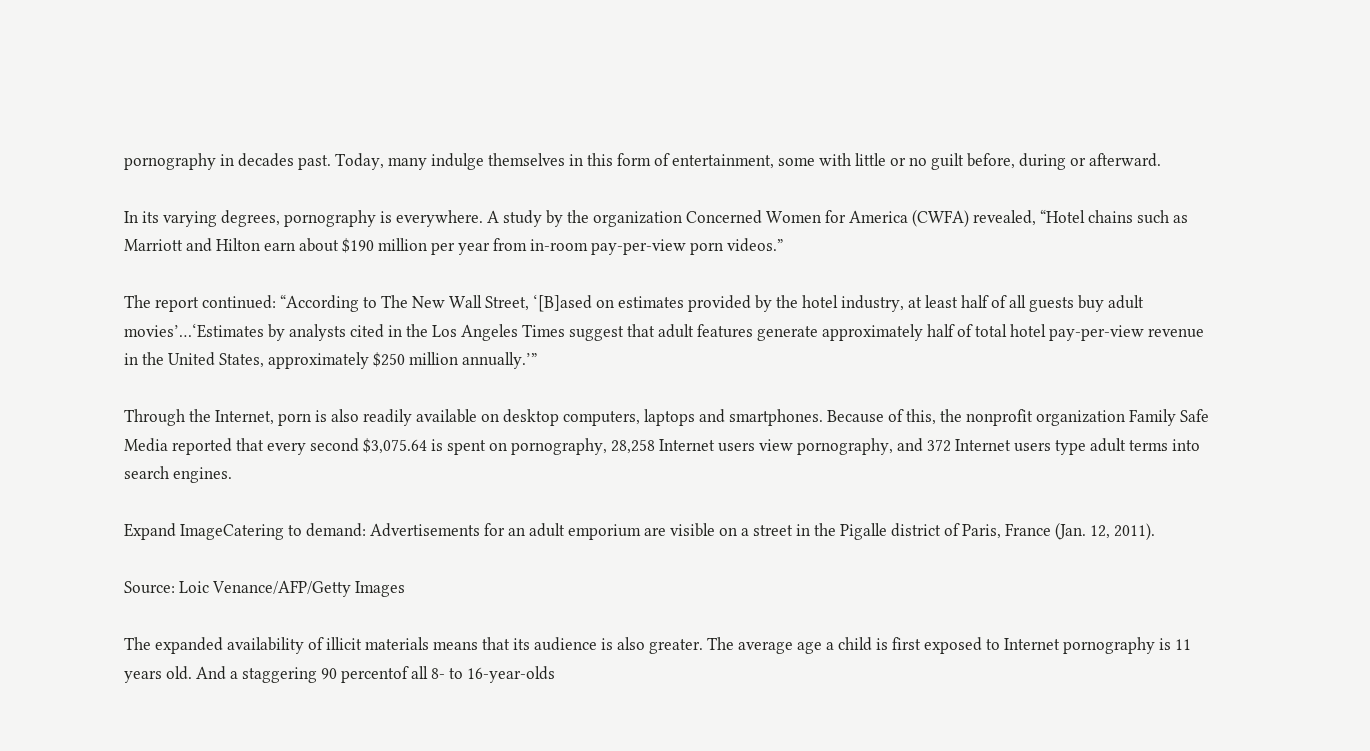pornography in decades past. Today, many indulge themselves in this form of entertainment, some with little or no guilt before, during or afterward.

In its varying degrees, pornography is everywhere. A study by the organization Concerned Women for America (CWFA) revealed, “Hotel chains such as Marriott and Hilton earn about $190 million per year from in-room pay-per-view porn videos.”

The report continued: “According to The New Wall Street, ‘[B]ased on estimates provided by the hotel industry, at least half of all guests buy adult movies’…‘Estimates by analysts cited in the Los Angeles Times suggest that adult features generate approximately half of total hotel pay-per-view revenue in the United States, approximately $250 million annually.’”

Through the Internet, porn is also readily available on desktop computers, laptops and smartphones. Because of this, the nonprofit organization Family Safe Media reported that every second $3,075.64 is spent on pornography, 28,258 Internet users view pornography, and 372 Internet users type adult terms into search engines.

Expand ImageCatering to demand: Advertisements for an adult emporium are visible on a street in the Pigalle district of Paris, France (Jan. 12, 2011).

Source: Loic Venance/AFP/Getty Images

The expanded availability of illicit materials means that its audience is also greater. The average age a child is first exposed to Internet pornography is 11 years old. And a staggering 90 percentof all 8- to 16-year-olds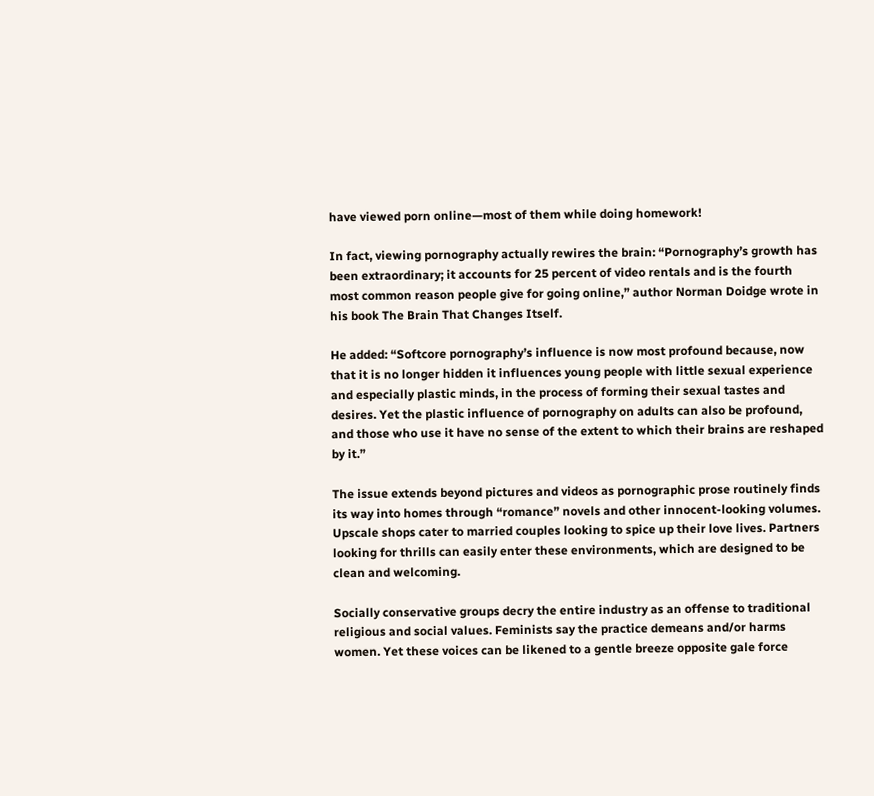have viewed porn online—most of them while doing homework!

In fact, viewing pornography actually rewires the brain: “Pornography’s growth has been extraordinary; it accounts for 25 percent of video rentals and is the fourth most common reason people give for going online,” author Norman Doidge wrote in his book The Brain That Changes Itself.

He added: “Softcore pornography’s influence is now most profound because, now that it is no longer hidden it influences young people with little sexual experience and especially plastic minds, in the process of forming their sexual tastes and desires. Yet the plastic influence of pornography on adults can also be profound, and those who use it have no sense of the extent to which their brains are reshaped by it.”

The issue extends beyond pictures and videos as pornographic prose routinely finds its way into homes through “romance” novels and other innocent-looking volumes. Upscale shops cater to married couples looking to spice up their love lives. Partners looking for thrills can easily enter these environments, which are designed to be clean and welcoming.

Socially conservative groups decry the entire industry as an offense to traditional religious and social values. Feminists say the practice demeans and/or harms women. Yet these voices can be likened to a gentle breeze opposite gale force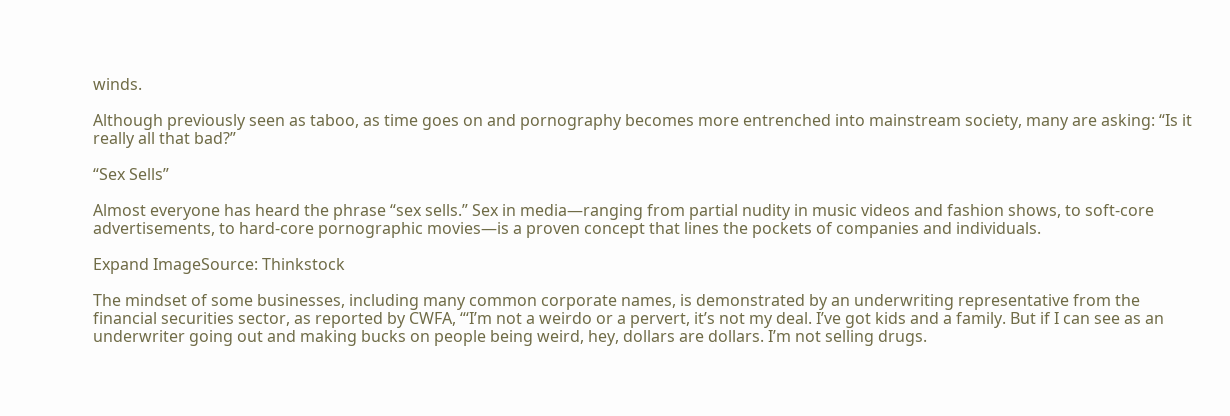winds.

Although previously seen as taboo, as time goes on and pornography becomes more entrenched into mainstream society, many are asking: “Is it really all that bad?”

“Sex Sells”

Almost everyone has heard the phrase “sex sells.” Sex in media—ranging from partial nudity in music videos and fashion shows, to soft-core advertisements, to hard-core pornographic movies—is a proven concept that lines the pockets of companies and individuals.

Expand ImageSource: Thinkstock

The mindset of some businesses, including many common corporate names, is demonstrated by an underwriting representative from the financial securities sector, as reported by CWFA, “‘I’m not a weirdo or a pervert, it’s not my deal. I’ve got kids and a family. But if I can see as an underwriter going out and making bucks on people being weird, hey, dollars are dollars. I’m not selling drugs.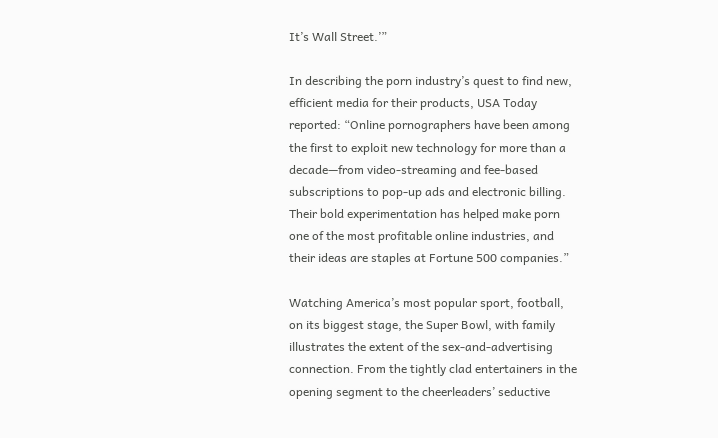It’s Wall Street.’”

In describing the porn industry’s quest to find new, efficient media for their products, USA Today reported: “Online pornographers have been among the first to exploit new technology for more than a decade—from video-streaming and fee-based subscriptions to pop-up ads and electronic billing. Their bold experimentation has helped make porn one of the most profitable online industries, and their ideas are staples at Fortune 500 companies.”

Watching America’s most popular sport, football, on its biggest stage, the Super Bowl, with family illustrates the extent of the sex-and-advertising connection. From the tightly clad entertainers in the opening segment to the cheerleaders’ seductive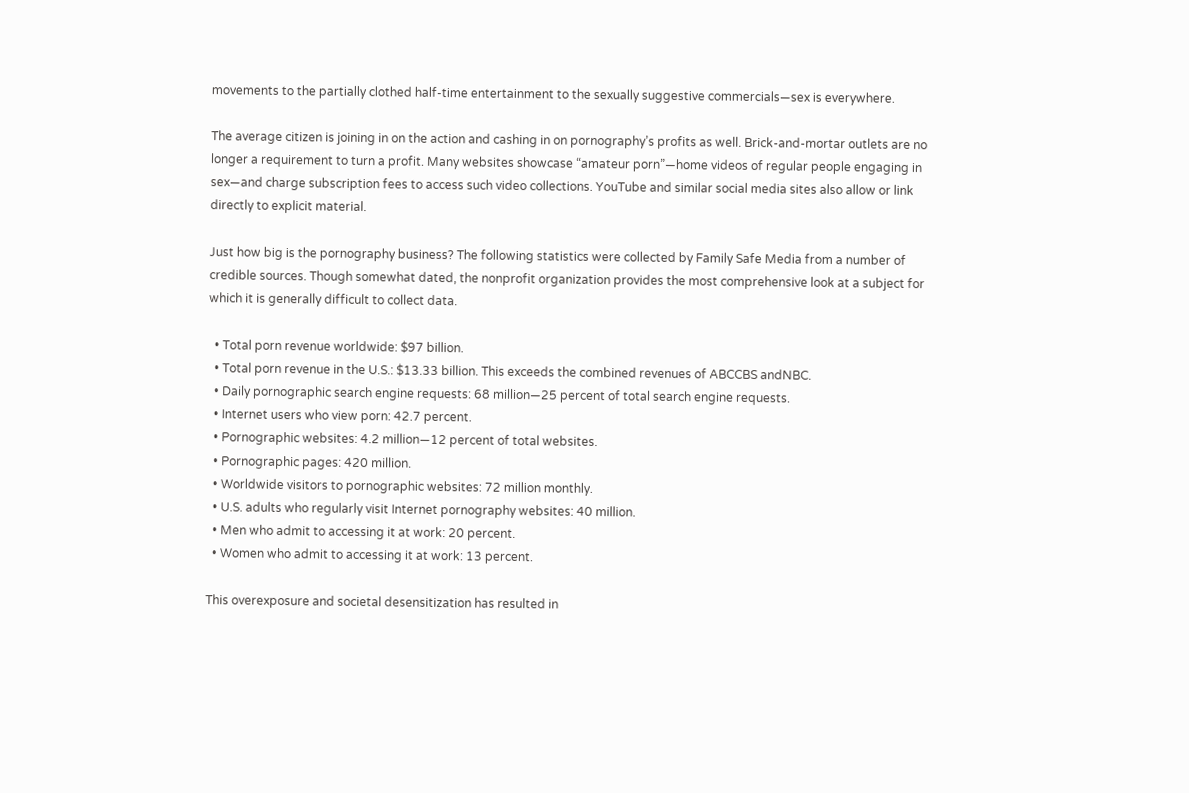movements to the partially clothed half-time entertainment to the sexually suggestive commercials—sex is everywhere.

The average citizen is joining in on the action and cashing in on pornography’s profits as well. Brick-and-mortar outlets are no longer a requirement to turn a profit. Many websites showcase “amateur porn”—home videos of regular people engaging in sex—and charge subscription fees to access such video collections. YouTube and similar social media sites also allow or link directly to explicit material.

Just how big is the pornography business? The following statistics were collected by Family Safe Media from a number of credible sources. Though somewhat dated, the nonprofit organization provides the most comprehensive look at a subject for which it is generally difficult to collect data.

  • Total porn revenue worldwide: $97 billion.
  • Total porn revenue in the U.S.: $13.33 billion. This exceeds the combined revenues of ABCCBS andNBC.
  • Daily pornographic search engine requests: 68 million—25 percent of total search engine requests.
  • Internet users who view porn: 42.7 percent.
  • Pornographic websites: 4.2 million—12 percent of total websites.
  • Pornographic pages: 420 million.
  • Worldwide visitors to pornographic websites: 72 million monthly.
  • U.S. adults who regularly visit Internet pornography websites: 40 million.
  • Men who admit to accessing it at work: 20 percent.
  • Women who admit to accessing it at work: 13 percent.

This overexposure and societal desensitization has resulted in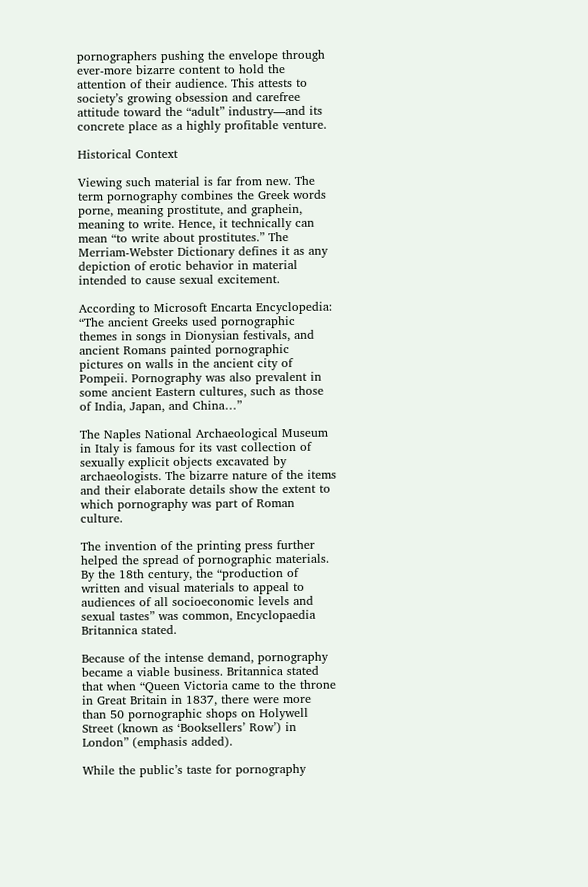pornographers pushing the envelope through ever-more bizarre content to hold the attention of their audience. This attests to society’s growing obsession and carefree attitude toward the “adult” industry—and its concrete place as a highly profitable venture.

Historical Context

Viewing such material is far from new. The term pornography combines the Greek words porne, meaning prostitute, and graphein, meaning to write. Hence, it technically can mean “to write about prostitutes.” The Merriam-Webster Dictionary defines it as any depiction of erotic behavior in material intended to cause sexual excitement.

According to Microsoft Encarta Encyclopedia: “The ancient Greeks used pornographic themes in songs in Dionysian festivals, and ancient Romans painted pornographic pictures on walls in the ancient city of Pompeii. Pornography was also prevalent in some ancient Eastern cultures, such as those of India, Japan, and China…”

The Naples National Archaeological Museum in Italy is famous for its vast collection of sexually explicit objects excavated by archaeologists. The bizarre nature of the items and their elaborate details show the extent to which pornography was part of Roman culture.

The invention of the printing press further helped the spread of pornographic materials. By the 18th century, the “production of written and visual materials to appeal to audiences of all socioeconomic levels and sexual tastes” was common, Encyclopaedia Britannica stated.

Because of the intense demand, pornography became a viable business. Britannica stated that when “Queen Victoria came to the throne in Great Britain in 1837, there were more than 50 pornographic shops on Holywell Street (known as ‘Booksellers’ Row’) in London” (emphasis added).

While the public’s taste for pornography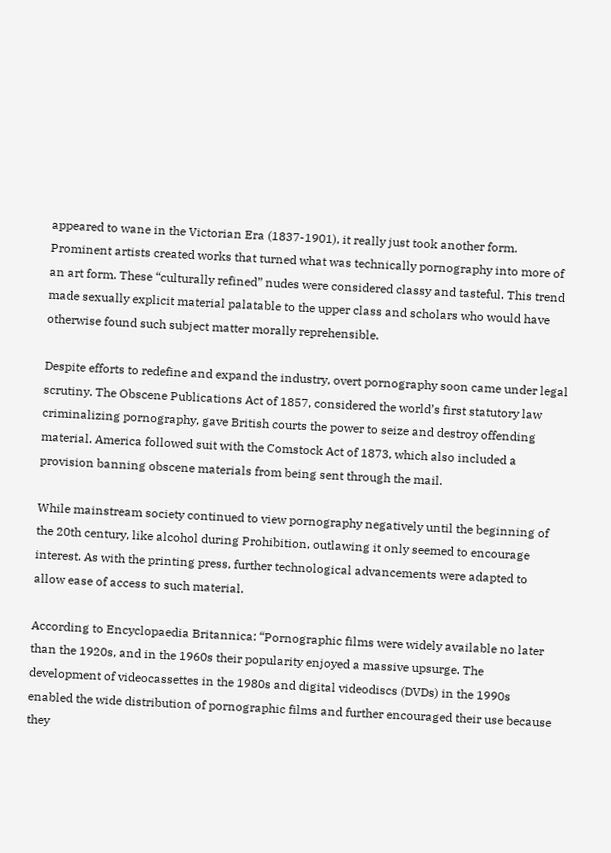appeared to wane in the Victorian Era (1837-1901), it really just took another form. Prominent artists created works that turned what was technically pornography into more of an art form. These “culturally refined” nudes were considered classy and tasteful. This trend made sexually explicit material palatable to the upper class and scholars who would have otherwise found such subject matter morally reprehensible.

Despite efforts to redefine and expand the industry, overt pornography soon came under legal scrutiny. The Obscene Publications Act of 1857, considered the world’s first statutory law criminalizing pornography, gave British courts the power to seize and destroy offending material. America followed suit with the Comstock Act of 1873, which also included a provision banning obscene materials from being sent through the mail.

While mainstream society continued to view pornography negatively until the beginning of the 20th century, like alcohol during Prohibition, outlawing it only seemed to encourage interest. As with the printing press, further technological advancements were adapted to allow ease of access to such material.

According to Encyclopaedia Britannica: “Pornographic films were widely available no later than the 1920s, and in the 1960s their popularity enjoyed a massive upsurge. The development of videocassettes in the 1980s and digital videodiscs (DVDs) in the 1990s enabled the wide distribution of pornographic films and further encouraged their use because they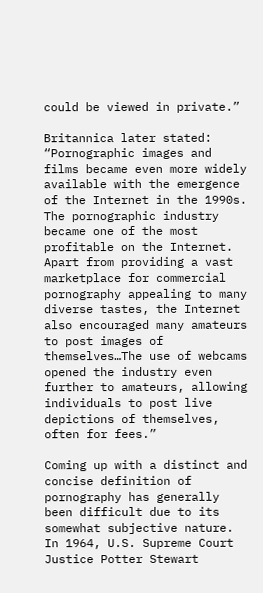could be viewed in private.”

Britannica later stated: “Pornographic images and films became even more widely available with the emergence of the Internet in the 1990s. The pornographic industry became one of the most profitable on the Internet. Apart from providing a vast marketplace for commercial pornography appealing to many diverse tastes, the Internet also encouraged many amateurs to post images of themselves…The use of webcams opened the industry even further to amateurs, allowing individuals to post live depictions of themselves, often for fees.”

Coming up with a distinct and concise definition of pornography has generally been difficult due to its somewhat subjective nature. In 1964, U.S. Supreme Court Justice Potter Stewart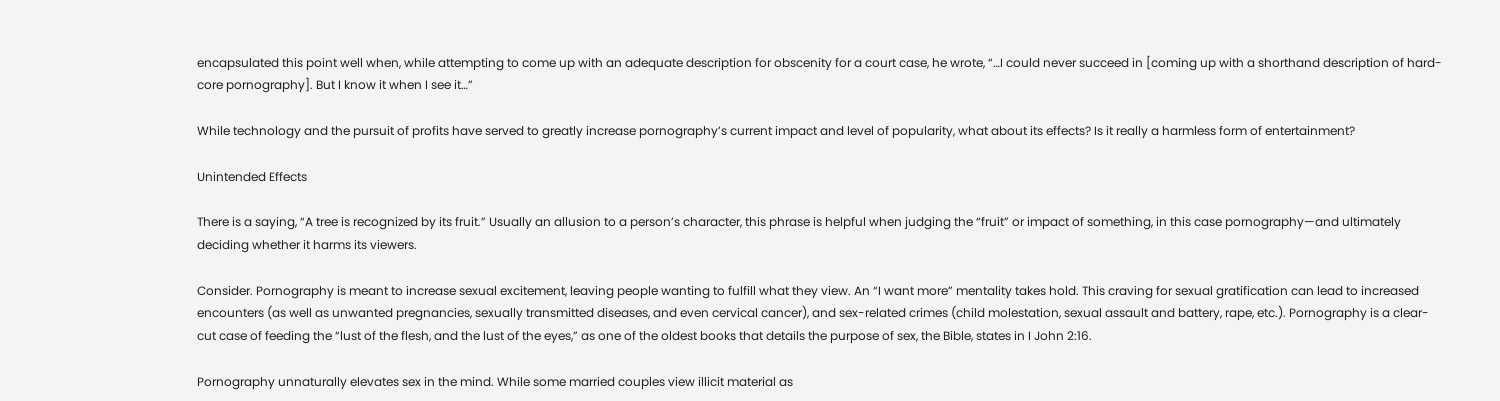encapsulated this point well when, while attempting to come up with an adequate description for obscenity for a court case, he wrote, “…I could never succeed in [coming up with a shorthand description of hard-core pornography]. But I know it when I see it…”

While technology and the pursuit of profits have served to greatly increase pornography’s current impact and level of popularity, what about its effects? Is it really a harmless form of entertainment?

Unintended Effects

There is a saying, “A tree is recognized by its fruit.” Usually an allusion to a person’s character, this phrase is helpful when judging the “fruit” or impact of something, in this case pornography—and ultimately deciding whether it harms its viewers.

Consider. Pornography is meant to increase sexual excitement, leaving people wanting to fulfill what they view. An “I want more” mentality takes hold. This craving for sexual gratification can lead to increased encounters (as well as unwanted pregnancies, sexually transmitted diseases, and even cervical cancer), and sex-related crimes (child molestation, sexual assault and battery, rape, etc.). Pornography is a clear-cut case of feeding the “lust of the flesh, and the lust of the eyes,” as one of the oldest books that details the purpose of sex, the Bible, states in I John 2:16.

Pornography unnaturally elevates sex in the mind. While some married couples view illicit material as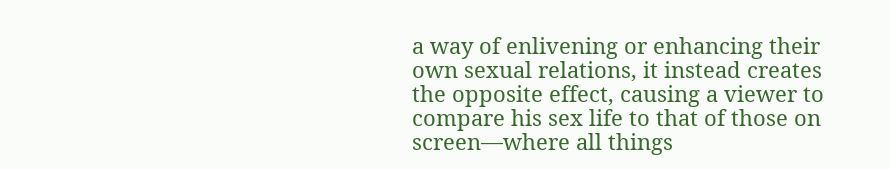a way of enlivening or enhancing their own sexual relations, it instead creates the opposite effect, causing a viewer to compare his sex life to that of those on screen—where all things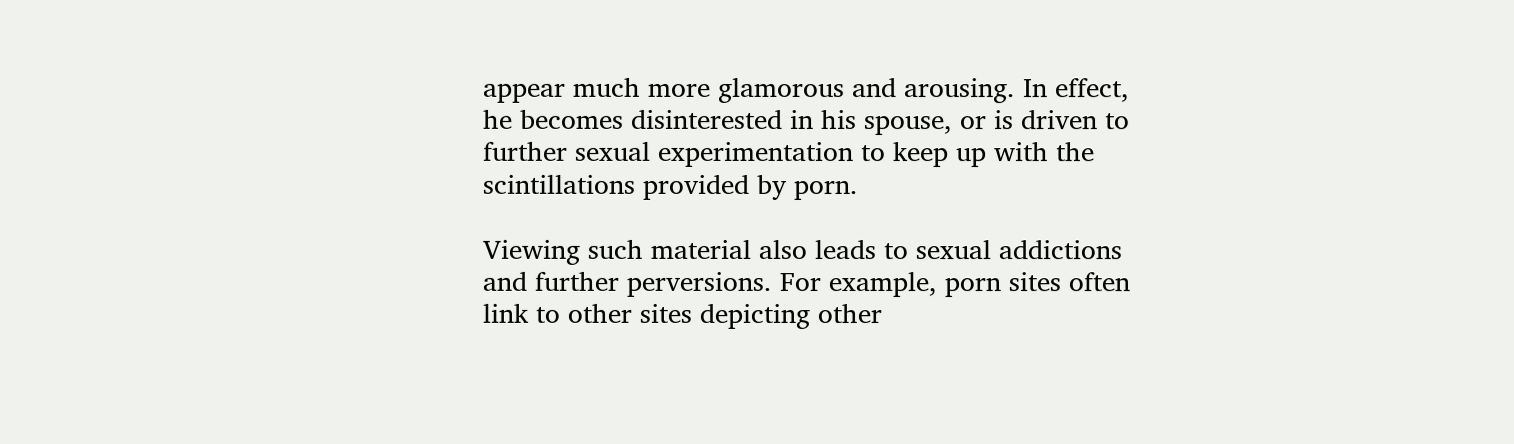appear much more glamorous and arousing. In effect, he becomes disinterested in his spouse, or is driven to further sexual experimentation to keep up with the scintillations provided by porn.

Viewing such material also leads to sexual addictions and further perversions. For example, porn sites often link to other sites depicting other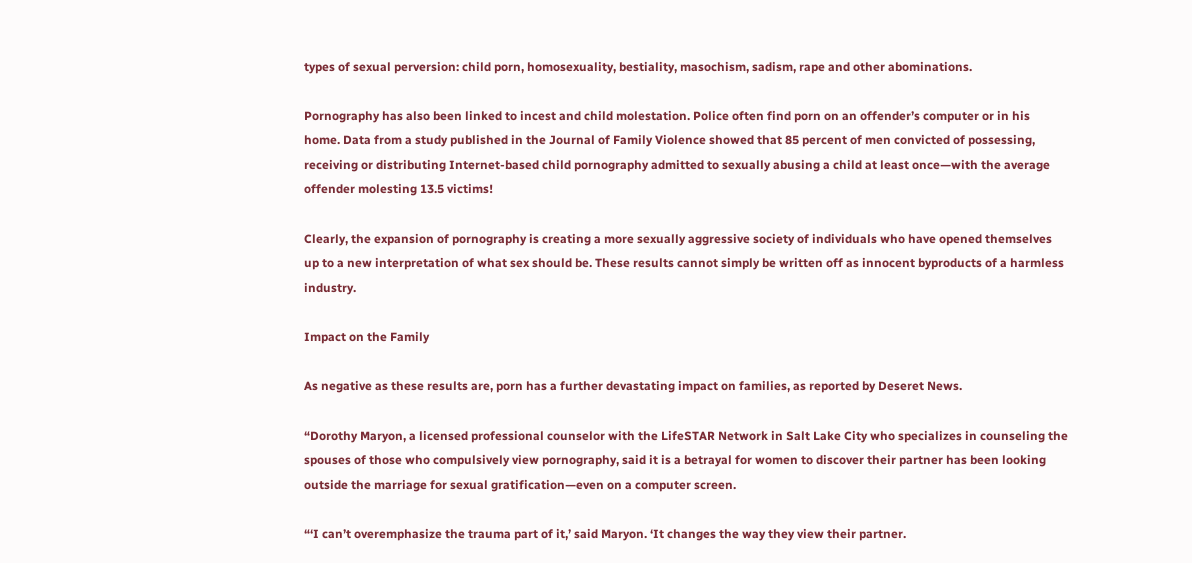types of sexual perversion: child porn, homosexuality, bestiality, masochism, sadism, rape and other abominations.

Pornography has also been linked to incest and child molestation. Police often find porn on an offender’s computer or in his home. Data from a study published in the Journal of Family Violence showed that 85 percent of men convicted of possessing, receiving or distributing Internet-based child pornography admitted to sexually abusing a child at least once—with the average offender molesting 13.5 victims!

Clearly, the expansion of pornography is creating a more sexually aggressive society of individuals who have opened themselves up to a new interpretation of what sex should be. These results cannot simply be written off as innocent byproducts of a harmless industry.

Impact on the Family

As negative as these results are, porn has a further devastating impact on families, as reported by Deseret News.

“Dorothy Maryon, a licensed professional counselor with the LifeSTAR Network in Salt Lake City who specializes in counseling the spouses of those who compulsively view pornography, said it is a betrayal for women to discover their partner has been looking outside the marriage for sexual gratification—even on a computer screen.

“‘I can’t overemphasize the trauma part of it,’ said Maryon. ‘It changes the way they view their partner.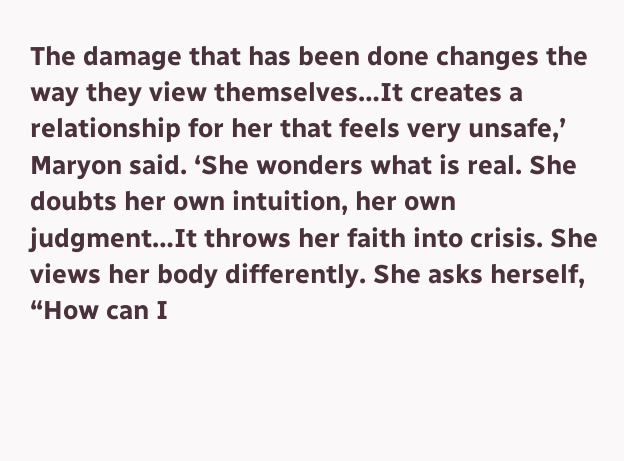The damage that has been done changes the way they view themselves…It creates a relationship for her that feels very unsafe,’ Maryon said. ‘She wonders what is real. She doubts her own intuition, her own judgment…It throws her faith into crisis. She views her body differently. She asks herself, “How can I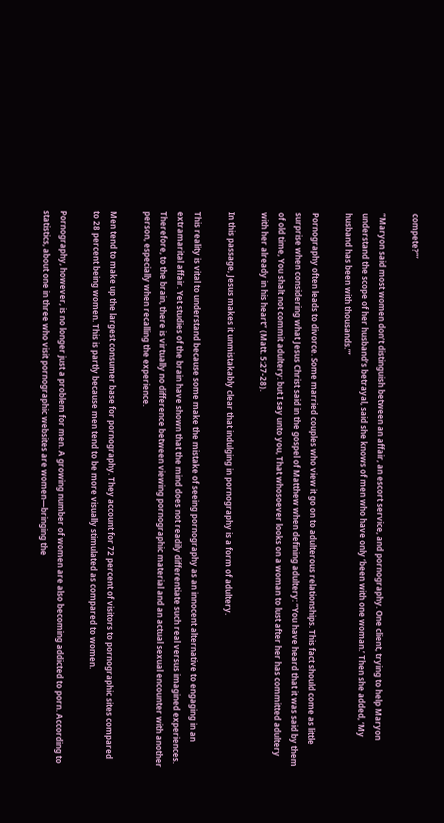compete?”’

“Maryon said most women don’t distinguish between an affair, an escort service, and pornography. One client, trying to help Maryon understand the scope of her husband’s betrayal, said she knows of men who have only ‘been with one woman.’ Then she added, ‘My husband has been with thousands.’”

Pornography often leads to divorce. Some married couples who view it go on to adulterous relationships. This fact should come as little surprise when considering what Jesus Christ said in the gospel of Matthew when defining adultery: “You have heard that it was said by them of old time, You shalt not commit adultery: but I say unto you, That whosoever looks on a woman to lust after her has committed adultery with her already in his heart” (Matt. 5:27-28).

In this passage, Jesus makes it unmistakably clear that indulging in pornography is a form of adultery.

This reality is vital to understand because some make the mistake of seeing pornography as an innocent alternative to engaging in an extramarital affair. Yet studies of the brain have shown that the mind does not readily differentiate such real versus imagined experiences. Therefore, to the brain, there is virtually no difference between viewing pornographic material and an actual sexual encounter with another person, especially when recalling the experience.

Men tend to make up the largest consumer base for pornography. They account for 72 percent of visitors to pornographic sites compared to 28 percent being women. This is partly because men tend to be more visually stimulated as compared to women.

Pornography, however, is no longer just a problem for men. A growing number of women are also becoming addicted to porn. According to statistics, about one in three who visit pornographic websites are women—bringing the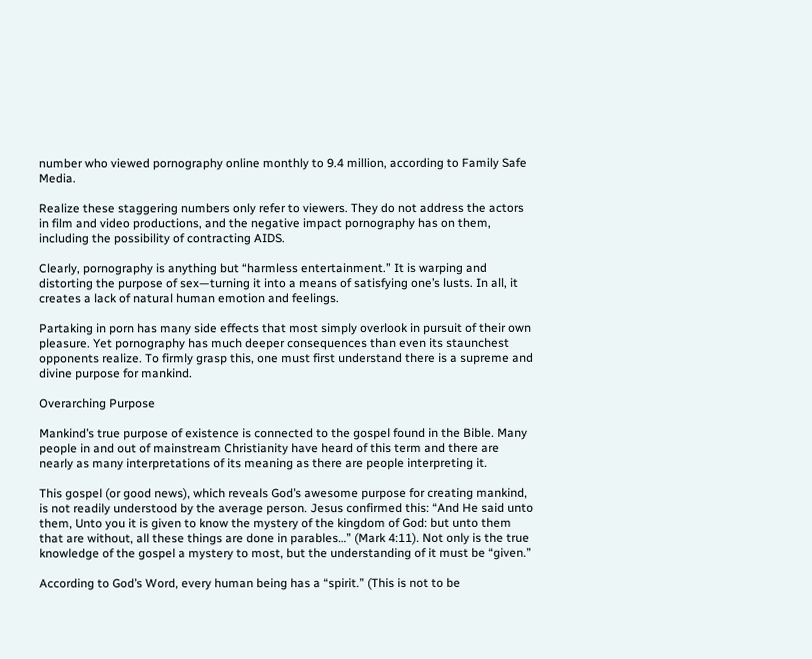number who viewed pornography online monthly to 9.4 million, according to Family Safe Media.

Realize these staggering numbers only refer to viewers. They do not address the actors in film and video productions, and the negative impact pornography has on them, including the possibility of contracting AIDS.

Clearly, pornography is anything but “harmless entertainment.” It is warping and distorting the purpose of sex—turning it into a means of satisfying one’s lusts. In all, it creates a lack of natural human emotion and feelings.

Partaking in porn has many side effects that most simply overlook in pursuit of their own pleasure. Yet pornography has much deeper consequences than even its staunchest opponents realize. To firmly grasp this, one must first understand there is a supreme and divine purpose for mankind.

Overarching Purpose

Mankind’s true purpose of existence is connected to the gospel found in the Bible. Many people in and out of mainstream Christianity have heard of this term and there are nearly as many interpretations of its meaning as there are people interpreting it.

This gospel (or good news), which reveals God’s awesome purpose for creating mankind, is not readily understood by the average person. Jesus confirmed this: “And He said unto them, Unto you it is given to know the mystery of the kingdom of God: but unto them that are without, all these things are done in parables…” (Mark 4:11). Not only is the true knowledge of the gospel a mystery to most, but the understanding of it must be “given.”

According to God’s Word, every human being has a “spirit.” (This is not to be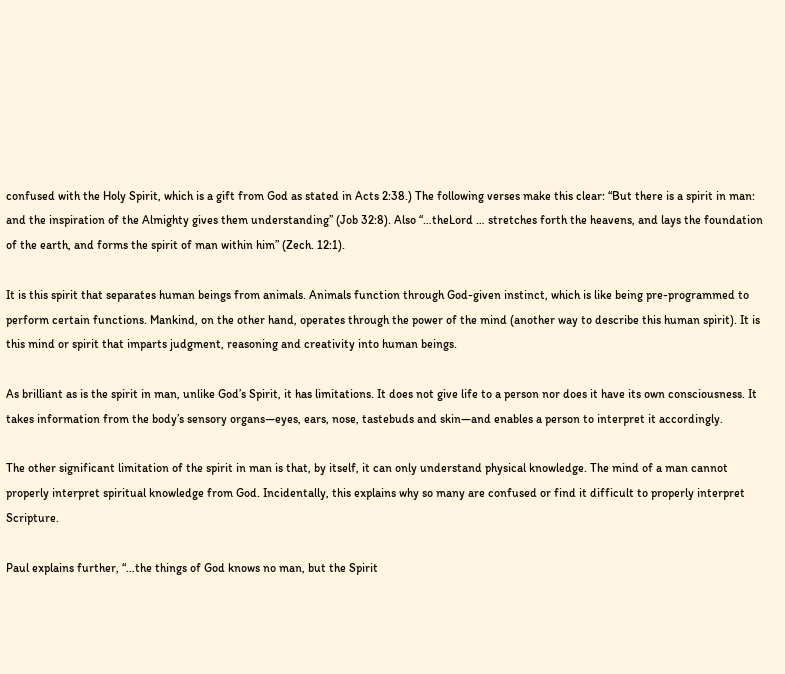confused with the Holy Spirit, which is a gift from God as stated in Acts 2:38.) The following verses make this clear: “But there is a spirit in man: and the inspiration of the Almighty gives them understanding” (Job 32:8). Also “…theLord … stretches forth the heavens, and lays the foundation of the earth, and forms the spirit of man within him” (Zech. 12:1).

It is this spirit that separates human beings from animals. Animals function through God-given instinct, which is like being pre-programmed to perform certain functions. Mankind, on the other hand, operates through the power of the mind (another way to describe this human spirit). It is this mind or spirit that imparts judgment, reasoning and creativity into human beings.

As brilliant as is the spirit in man, unlike God’s Spirit, it has limitations. It does not give life to a person nor does it have its own consciousness. It takes information from the body’s sensory organs—eyes, ears, nose, tastebuds and skin—and enables a person to interpret it accordingly.

The other significant limitation of the spirit in man is that, by itself, it can only understand physical knowledge. The mind of a man cannot properly interpret spiritual knowledge from God. Incidentally, this explains why so many are confused or find it difficult to properly interpret Scripture.

Paul explains further, “…the things of God knows no man, but the Spirit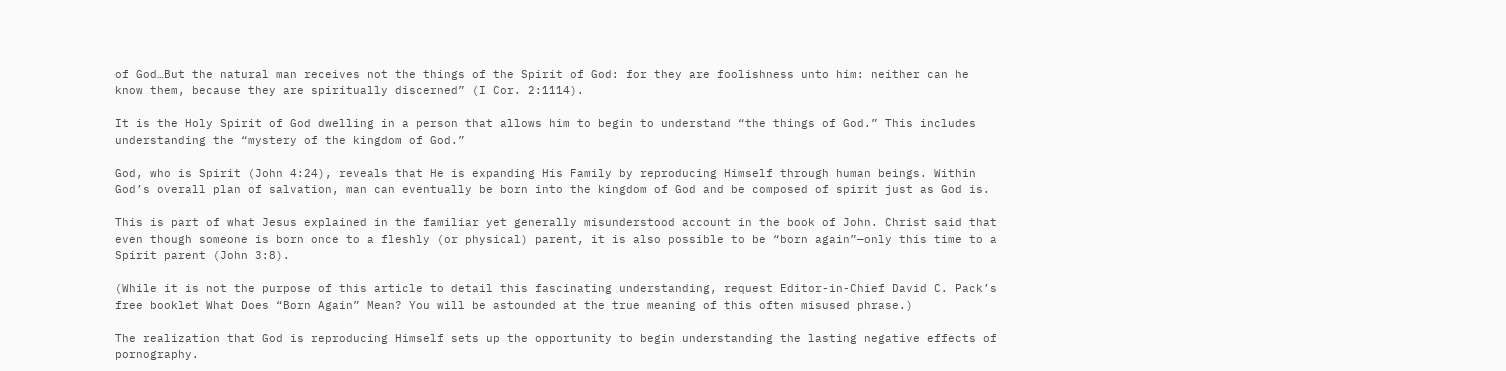of God…But the natural man receives not the things of the Spirit of God: for they are foolishness unto him: neither can he know them, because they are spiritually discerned” (I Cor. 2:1114).

It is the Holy Spirit of God dwelling in a person that allows him to begin to understand “the things of God.” This includes understanding the “mystery of the kingdom of God.”

God, who is Spirit (John 4:24), reveals that He is expanding His Family by reproducing Himself through human beings. Within God’s overall plan of salvation, man can eventually be born into the kingdom of God and be composed of spirit just as God is.

This is part of what Jesus explained in the familiar yet generally misunderstood account in the book of John. Christ said that even though someone is born once to a fleshly (or physical) parent, it is also possible to be “born again”—only this time to a Spirit parent (John 3:8).

(While it is not the purpose of this article to detail this fascinating understanding, request Editor-in-Chief David C. Pack’s free booklet What Does “Born Again” Mean? You will be astounded at the true meaning of this often misused phrase.)

The realization that God is reproducing Himself sets up the opportunity to begin understanding the lasting negative effects of pornography.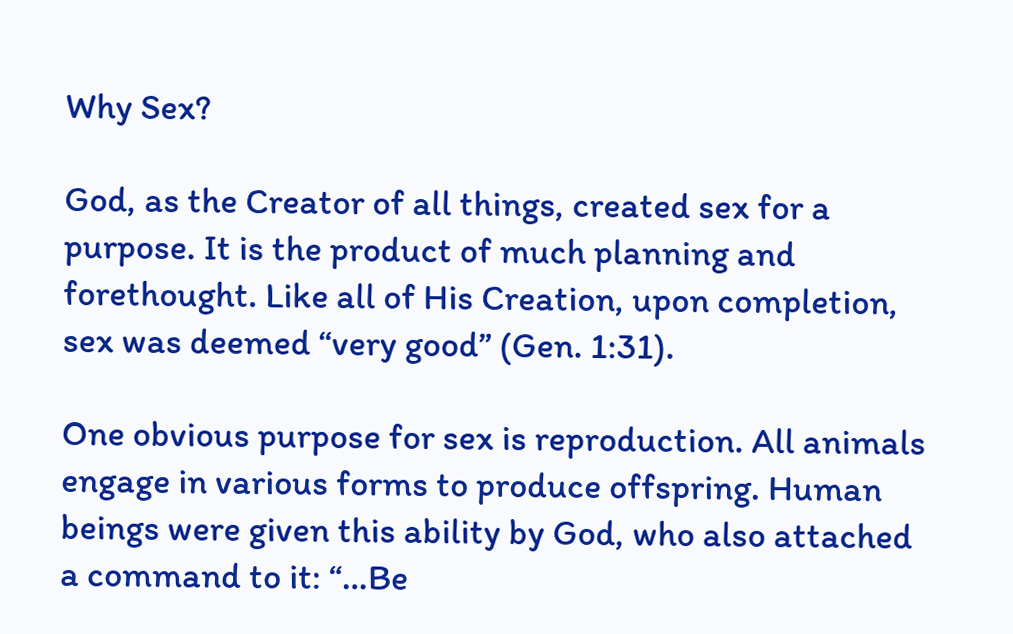Why Sex?

God, as the Creator of all things, created sex for a purpose. It is the product of much planning and forethought. Like all of His Creation, upon completion, sex was deemed “very good” (Gen. 1:31).

One obvious purpose for sex is reproduction. All animals engage in various forms to produce offspring. Human beings were given this ability by God, who also attached a command to it: “…Be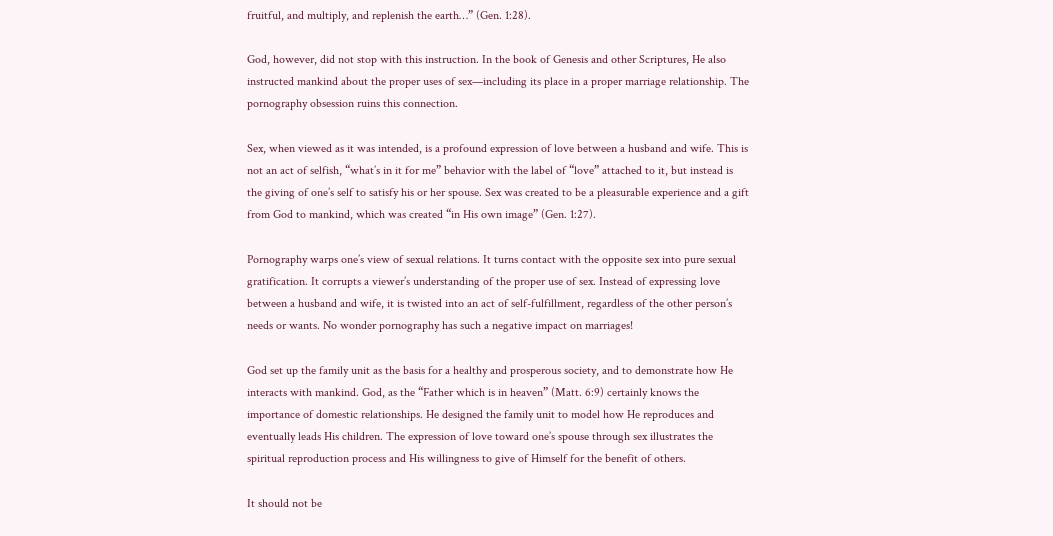fruitful, and multiply, and replenish the earth…” (Gen. 1:28).

God, however, did not stop with this instruction. In the book of Genesis and other Scriptures, He also instructed mankind about the proper uses of sex—including its place in a proper marriage relationship. The pornography obsession ruins this connection.

Sex, when viewed as it was intended, is a profound expression of love between a husband and wife. This is not an act of selfish, “what’s in it for me” behavior with the label of “love” attached to it, but instead is the giving of one’s self to satisfy his or her spouse. Sex was created to be a pleasurable experience and a gift from God to mankind, which was created “in His own image” (Gen. 1:27).

Pornography warps one’s view of sexual relations. It turns contact with the opposite sex into pure sexual gratification. It corrupts a viewer’s understanding of the proper use of sex. Instead of expressing love between a husband and wife, it is twisted into an act of self-fulfillment, regardless of the other person’s needs or wants. No wonder pornography has such a negative impact on marriages!

God set up the family unit as the basis for a healthy and prosperous society, and to demonstrate how He interacts with mankind. God, as the “Father which is in heaven” (Matt. 6:9) certainly knows the importance of domestic relationships. He designed the family unit to model how He reproduces and eventually leads His children. The expression of love toward one’s spouse through sex illustrates the spiritual reproduction process and His willingness to give of Himself for the benefit of others.

It should not be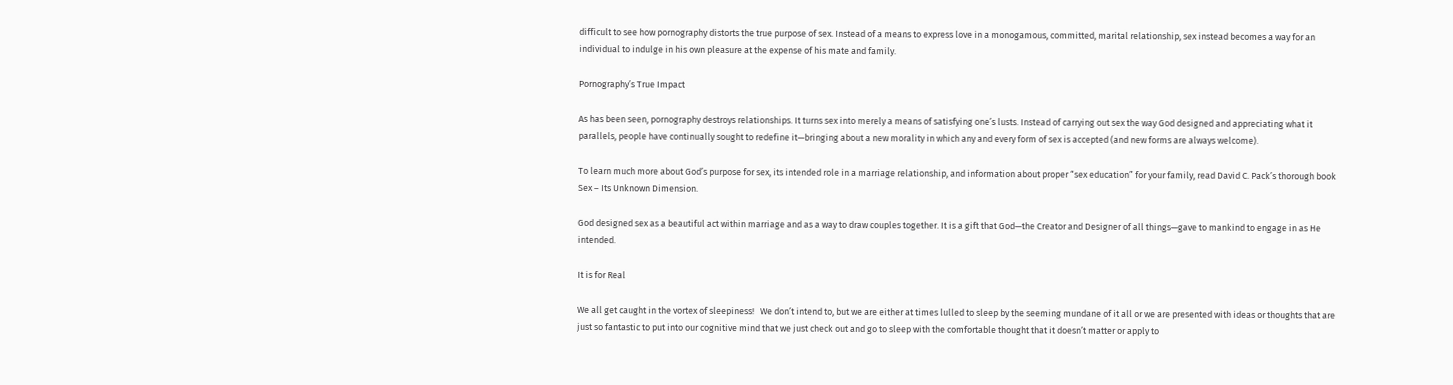difficult to see how pornography distorts the true purpose of sex. Instead of a means to express love in a monogamous, committed, marital relationship, sex instead becomes a way for an individual to indulge in his own pleasure at the expense of his mate and family.

Pornography’s True Impact

As has been seen, pornography destroys relationships. It turns sex into merely a means of satisfying one’s lusts. Instead of carrying out sex the way God designed and appreciating what it parallels, people have continually sought to redefine it—bringing about a new morality in which any and every form of sex is accepted (and new forms are always welcome).

To learn much more about God’s purpose for sex, its intended role in a marriage relationship, and information about proper “sex education” for your family, read David C. Pack’s thorough book Sex – Its Unknown Dimension.

God designed sex as a beautiful act within marriage and as a way to draw couples together. It is a gift that God—the Creator and Designer of all things—gave to mankind to engage in as He intended.

It is for Real

We all get caught in the vortex of sleepiness!   We don’t intend to, but we are either at times lulled to sleep by the seeming mundane of it all or we are presented with ideas or thoughts that are just so fantastic to put into our cognitive mind that we just check out and go to sleep with the comfortable thought that it doesn’t matter or apply to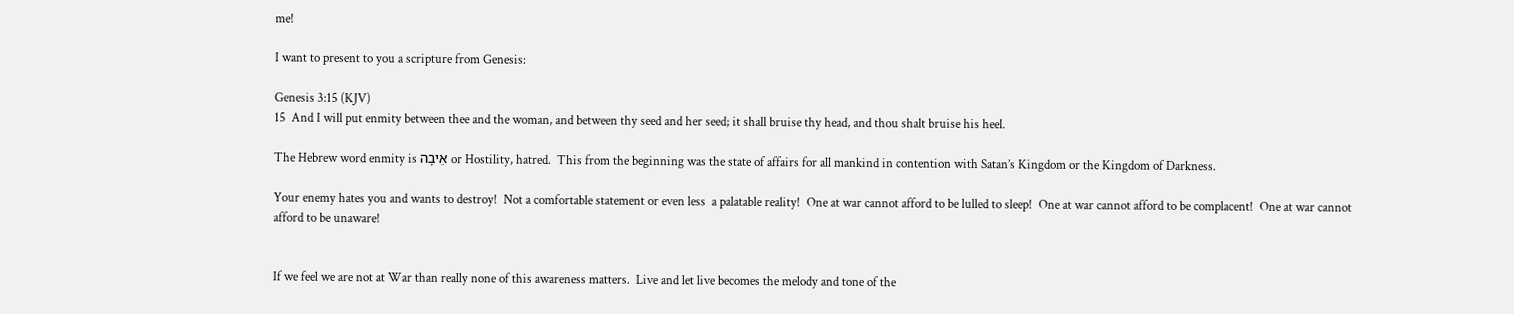me!

I want to present to you a scripture from Genesis:

Genesis 3:15 (KJV)
15  And I will put enmity between thee and the woman, and between thy seed and her seed; it shall bruise thy head, and thou shalt bruise his heel.

The Hebrew word enmity is אֵיבָה or Hostility, hatred.  This from the beginning was the state of affairs for all mankind in contention with Satan’s Kingdom or the Kingdom of Darkness.

Your enemy hates you and wants to destroy!  Not a comfortable statement or even less  a palatable reality!  One at war cannot afford to be lulled to sleep!  One at war cannot afford to be complacent!  One at war cannot afford to be unaware!


If we feel we are not at War than really none of this awareness matters.  Live and let live becomes the melody and tone of the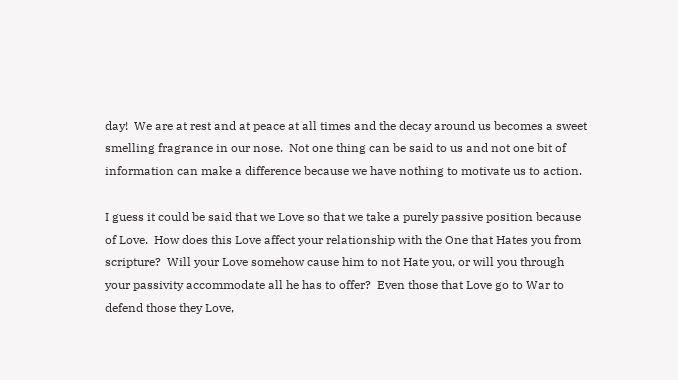day!  We are at rest and at peace at all times and the decay around us becomes a sweet smelling fragrance in our nose.  Not one thing can be said to us and not one bit of information can make a difference because we have nothing to motivate us to action.

I guess it could be said that we Love so that we take a purely passive position because of Love.  How does this Love affect your relationship with the One that Hates you from scripture?  Will your Love somehow cause him to not Hate you, or will you through your passivity accommodate all he has to offer?  Even those that Love go to War to defend those they Love,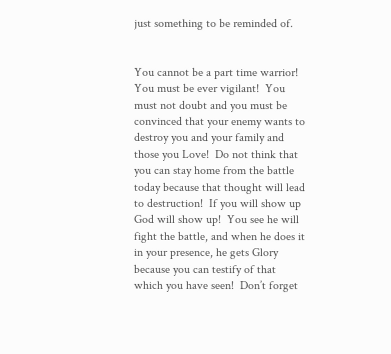just something to be reminded of.


You cannot be a part time warrior!  You must be ever vigilant!  You must not doubt and you must be convinced that your enemy wants to destroy you and your family and those you Love!  Do not think that you can stay home from the battle today because that thought will lead to destruction!  If you will show up God will show up!  You see he will fight the battle, and when he does it in your presence, he gets Glory because you can testify of that which you have seen!  Don’t forget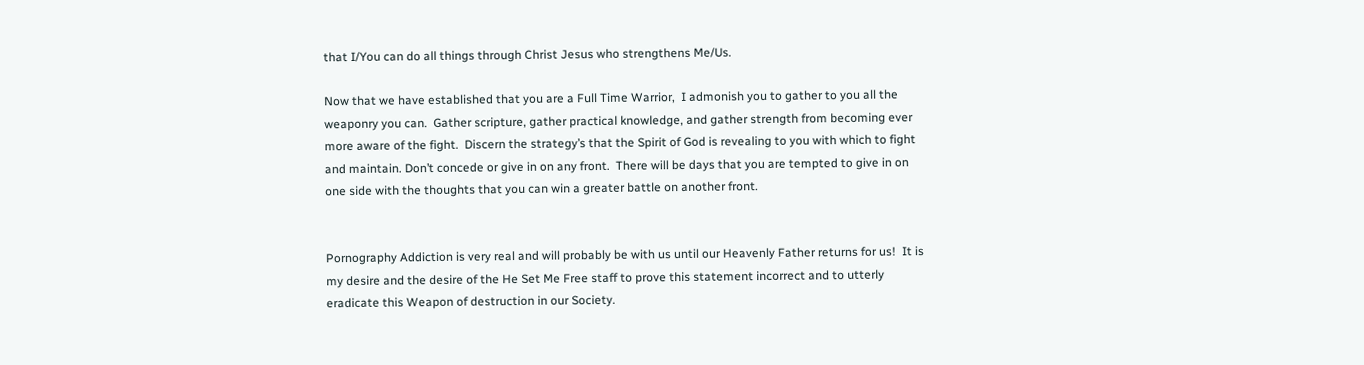that I/You can do all things through Christ Jesus who strengthens Me/Us.

Now that we have established that you are a Full Time Warrior,  I admonish you to gather to you all the weaponry you can.  Gather scripture, gather practical knowledge, and gather strength from becoming ever more aware of the fight.  Discern the strategy’s that the Spirit of God is revealing to you with which to fight and maintain. Don’t concede or give in on any front.  There will be days that you are tempted to give in on one side with the thoughts that you can win a greater battle on another front.


Pornography Addiction is very real and will probably be with us until our Heavenly Father returns for us!  It is my desire and the desire of the He Set Me Free staff to prove this statement incorrect and to utterly eradicate this Weapon of destruction in our Society.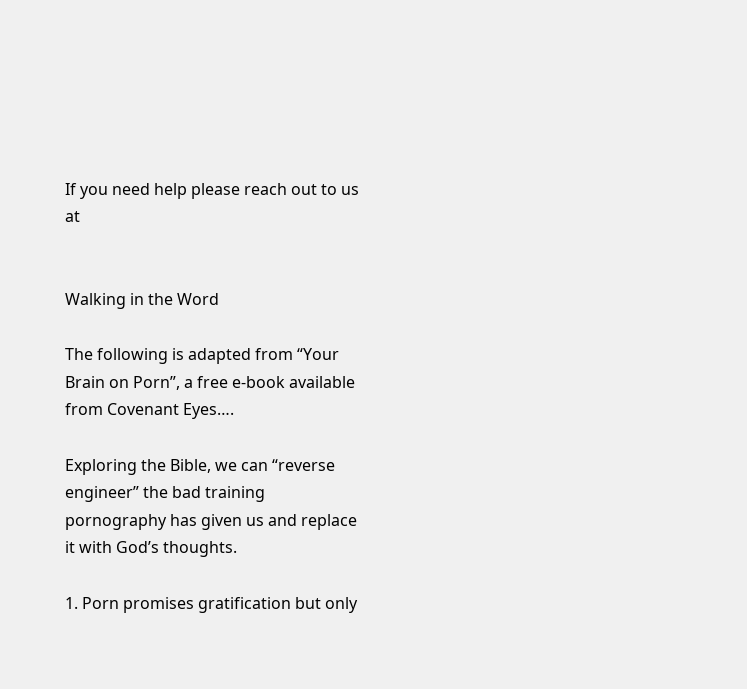If you need help please reach out to us at


Walking in the Word

The following is adapted from “Your Brain on Porn”, a free e-book available from Covenant Eyes….

Exploring the Bible, we can “reverse engineer” the bad training pornography has given us and replace it with God’s thoughts.

1. Porn promises gratification but only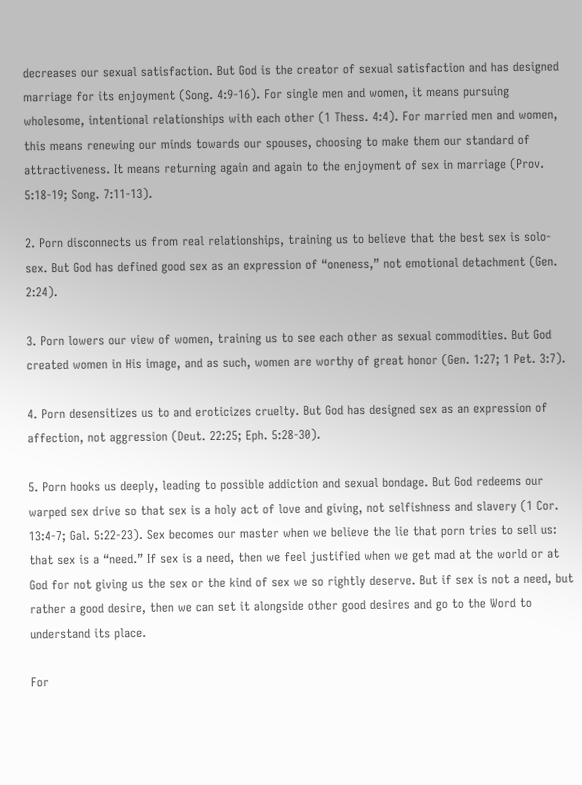decreases our sexual satisfaction. But God is the creator of sexual satisfaction and has designed marriage for its enjoyment (Song. 4:9-16). For single men and women, it means pursuing wholesome, intentional relationships with each other (1 Thess. 4:4). For married men and women, this means renewing our minds towards our spouses, choosing to make them our standard of attractiveness. It means returning again and again to the enjoyment of sex in marriage (Prov. 5:18-19; Song. 7:11-13).

2. Porn disconnects us from real relationships, training us to believe that the best sex is solo-sex. But God has defined good sex as an expression of “oneness,” not emotional detachment (Gen. 2:24).

3. Porn lowers our view of women, training us to see each other as sexual commodities. But God created women in His image, and as such, women are worthy of great honor (Gen. 1:27; 1 Pet. 3:7).

4. Porn desensitizes us to and eroticizes cruelty. But God has designed sex as an expression of affection, not aggression (Deut. 22:25; Eph. 5:28-30).

5. Porn hooks us deeply, leading to possible addiction and sexual bondage. But God redeems our warped sex drive so that sex is a holy act of love and giving, not selfishness and slavery (1 Cor. 13:4-7; Gal. 5:22-23). Sex becomes our master when we believe the lie that porn tries to sell us: that sex is a “need.” If sex is a need, then we feel justified when we get mad at the world or at God for not giving us the sex or the kind of sex we so rightly deserve. But if sex is not a need, but rather a good desire, then we can set it alongside other good desires and go to the Word to understand its place.

For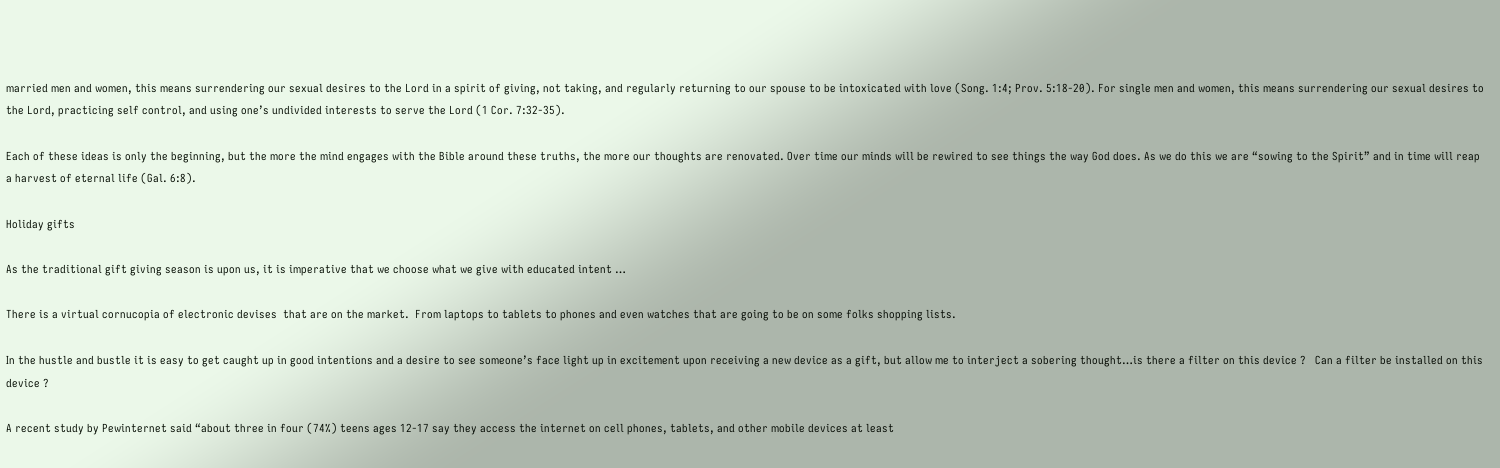married men and women, this means surrendering our sexual desires to the Lord in a spirit of giving, not taking, and regularly returning to our spouse to be intoxicated with love (Song. 1:4; Prov. 5:18-20). For single men and women, this means surrendering our sexual desires to the Lord, practicing self control, and using one’s undivided interests to serve the Lord (1 Cor. 7:32-35).

Each of these ideas is only the beginning, but the more the mind engages with the Bible around these truths, the more our thoughts are renovated. Over time our minds will be rewired to see things the way God does. As we do this we are “sowing to the Spirit” and in time will reap a harvest of eternal life (Gal. 6:8).

Holiday gifts

As the traditional gift giving season is upon us, it is imperative that we choose what we give with educated intent …

There is a virtual cornucopia of electronic devises  that are on the market.  From laptops to tablets to phones and even watches that are going to be on some folks shopping lists.

In the hustle and bustle it is easy to get caught up in good intentions and a desire to see someone’s face light up in excitement upon receiving a new device as a gift, but allow me to interject a sobering thought…is there a filter on this device ?   Can a filter be installed on this device ?

A recent study by Pewinternet said “about three in four (74%) teens ages 12-17 say they access the internet on cell phones, tablets, and other mobile devices at least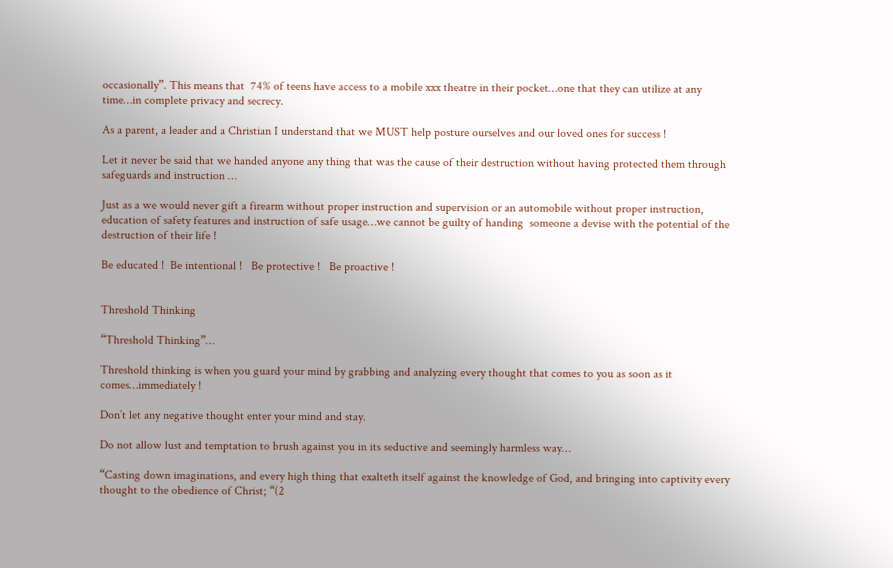occasionally”. This means that  74% of teens have access to a mobile xxx theatre in their pocket…one that they can utilize at any time…in complete privacy and secrecy.

As a parent, a leader and a Christian I understand that we MUST help posture ourselves and our loved ones for success !

Let it never be said that we handed anyone any thing that was the cause of their destruction without having protected them through safeguards and instruction …

Just as a we would never gift a firearm without proper instruction and supervision or an automobile without proper instruction, education of safety features and instruction of safe usage…we cannot be guilty of handing  someone a devise with the potential of the destruction of their life !

Be educated !  Be intentional !   Be protective !   Be proactive !


Threshold Thinking

“Threshold Thinking”…

Threshold thinking is when you guard your mind by grabbing and analyzing every thought that comes to you as soon as it comes…immediately !

Don’t let any negative thought enter your mind and stay.

Do not allow lust and temptation to brush against you in its seductive and seemingly harmless way…

“Casting down imaginations, and every high thing that exalteth itself against the knowledge of God, and bringing into captivity every thought to the obedience of Christ; “(2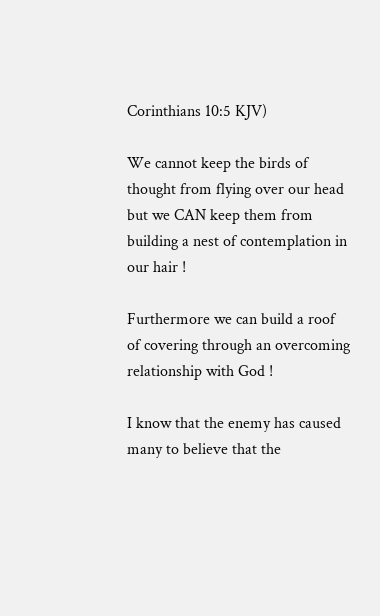Corinthians 10:5 KJV)

We cannot keep the birds of thought from flying over our head but we CAN keep them from building a nest of contemplation in our hair !

Furthermore we can build a roof of covering through an overcoming relationship with God !

I know that the enemy has caused many to believe that the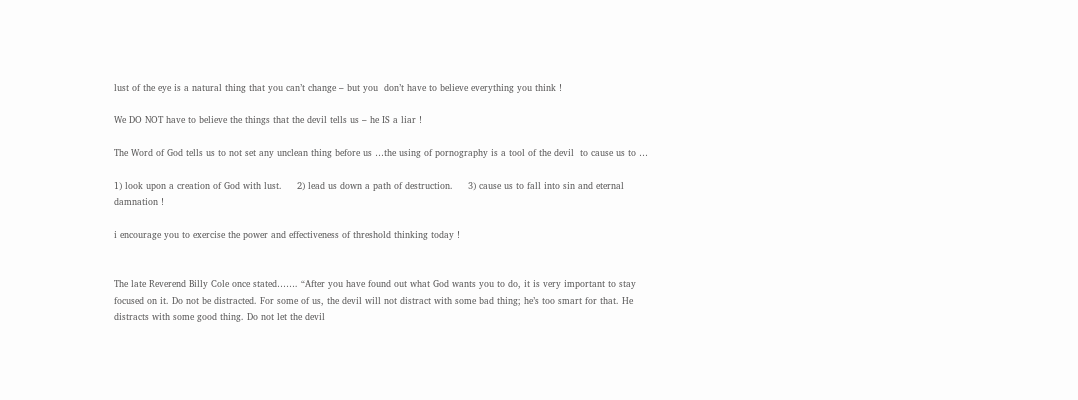lust of the eye is a natural thing that you can’t change – but you  don’t have to believe everything you think !

We DO NOT have to believe the things that the devil tells us – he IS a liar !

The Word of God tells us to not set any unclean thing before us …the using of pornography is a tool of the devil  to cause us to …

1) look upon a creation of God with lust.     2) lead us down a path of destruction.     3) cause us to fall into sin and eternal damnation !

i encourage you to exercise the power and effectiveness of threshold thinking today !


The late Reverend Billy Cole once stated……. “After you have found out what God wants you to do, it is very important to stay focused on it. Do not be distracted. For some of us, the devil will not distract with some bad thing; he’s too smart for that. He distracts with some good thing. Do not let the devil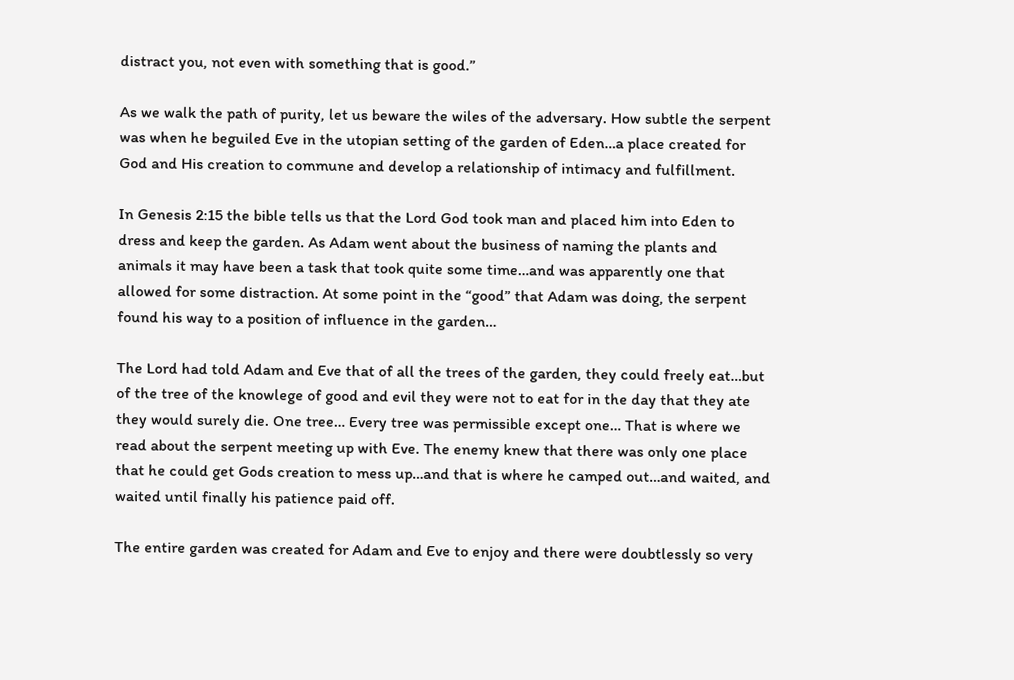distract you, not even with something that is good.”

As we walk the path of purity, let us beware the wiles of the adversary. How subtle the serpent was when he beguiled Eve in the utopian setting of the garden of Eden…a place created for God and His creation to commune and develop a relationship of intimacy and fulfillment.

In Genesis 2:15 the bible tells us that the Lord God took man and placed him into Eden to dress and keep the garden. As Adam went about the business of naming the plants and animals it may have been a task that took quite some time…and was apparently one that allowed for some distraction. At some point in the “good” that Adam was doing, the serpent found his way to a position of influence in the garden…

The Lord had told Adam and Eve that of all the trees of the garden, they could freely eat…but of the tree of the knowlege of good and evil they were not to eat for in the day that they ate they would surely die. One tree… Every tree was permissible except one… That is where we read about the serpent meeting up with Eve. The enemy knew that there was only one place that he could get Gods creation to mess up…and that is where he camped out…and waited, and waited until finally his patience paid off.

The entire garden was created for Adam and Eve to enjoy and there were doubtlessly so very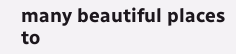many beautiful places to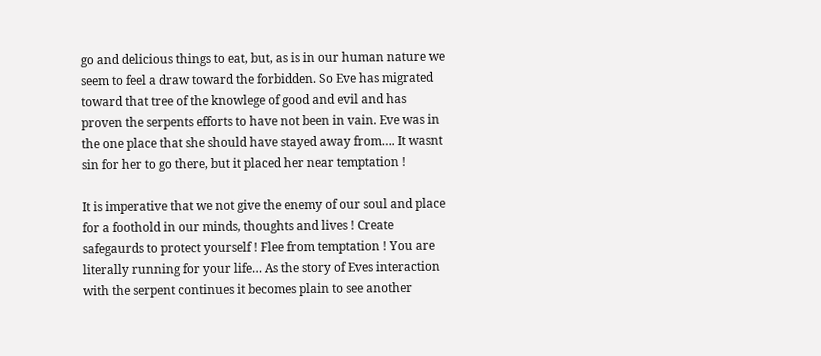go and delicious things to eat, but, as is in our human nature we seem to feel a draw toward the forbidden. So Eve has migrated toward that tree of the knowlege of good and evil and has proven the serpents efforts to have not been in vain. Eve was in the one place that she should have stayed away from…. It wasnt sin for her to go there, but it placed her near temptation !

It is imperative that we not give the enemy of our soul and place for a foothold in our minds, thoughts and lives ! Create safegaurds to protect yourself ! Flee from temptation ! You are literally running for your life… As the story of Eves interaction with the serpent continues it becomes plain to see another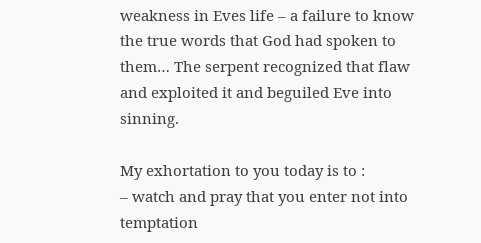weakness in Eves life – a failure to know the true words that God had spoken to them… The serpent recognized that flaw and exploited it and beguiled Eve into sinning.

My exhortation to you today is to :                                                                            – watch and pray that you enter not into temptation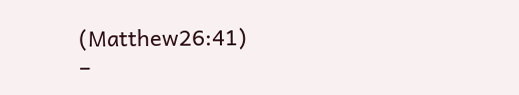(Matthew26:41)                                                                                                                                         –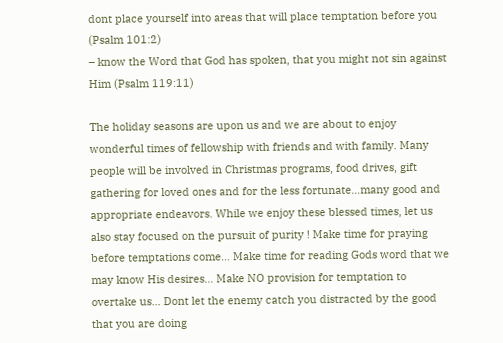dont place yourself into areas that will place temptation before you (Psalm 101:2)                                                                                                                – know the Word that God has spoken, that you might not sin against Him (Psalm 119:11)

The holiday seasons are upon us and we are about to enjoy wonderful times of fellowship with friends and with family. Many people will be involved in Christmas programs, food drives, gift gathering for loved ones and for the less fortunate…many good and appropriate endeavors. While we enjoy these blessed times, let us also stay focused on the pursuit of purity ! Make time for praying before temptations come… Make time for reading Gods word that we may know His desires… Make NO provision for temptation to overtake us… Dont let the enemy catch you distracted by the good that you are doing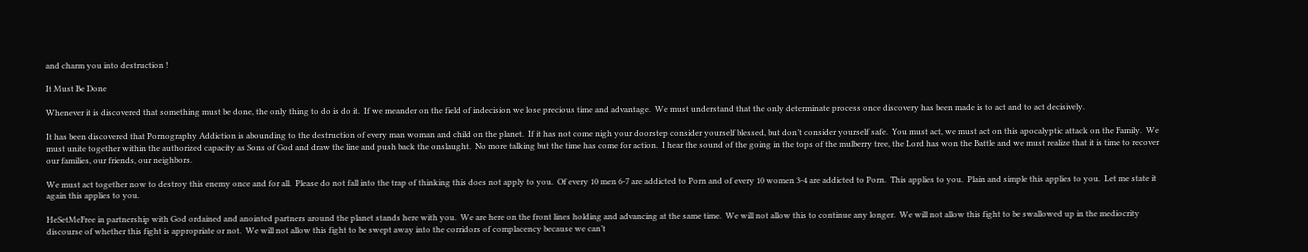and charm you into destruction !

It Must Be Done

Whenever it is discovered that something must be done, the only thing to do is do it.  If we meander on the field of indecision we lose precious time and advantage.  We must understand that the only determinate process once discovery has been made is to act and to act decisively.

It has been discovered that Pornography Addiction is abounding to the destruction of every man woman and child on the planet.  If it has not come nigh your doorstep consider yourself blessed, but don’t consider yourself safe.  You must act, we must act on this apocalyptic attack on the Family.  We must unite together within the authorized capacity as Sons of God and draw the line and push back the onslaught.  No more talking but the time has come for action.  I hear the sound of the going in the tops of the mulberry tree, the Lord has won the Battle and we must realize that it is time to recover our families, our friends, our neighbors.

We must act together now to destroy this enemy once and for all.  Please do not fall into the trap of thinking this does not apply to you.  Of every 10 men 6-7 are addicted to Porn and of every 10 women 3-4 are addicted to Porn.  This applies to you.  Plain and simple this applies to you.  Let me state it again this applies to you.

HeSetMeFree in partnership with God ordained and anointed partners around the planet stands here with you.  We are here on the front lines holding and advancing at the same time.  We will not allow this to continue any longer.  We will not allow this fight to be swallowed up in the mediocrity discourse of whether this fight is appropriate or not.  We will not allow this fight to be swept away into the corridors of complacency because we can’t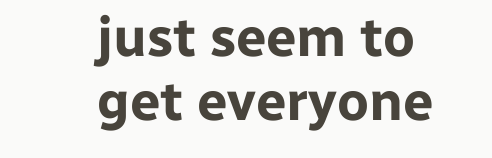just seem to get everyone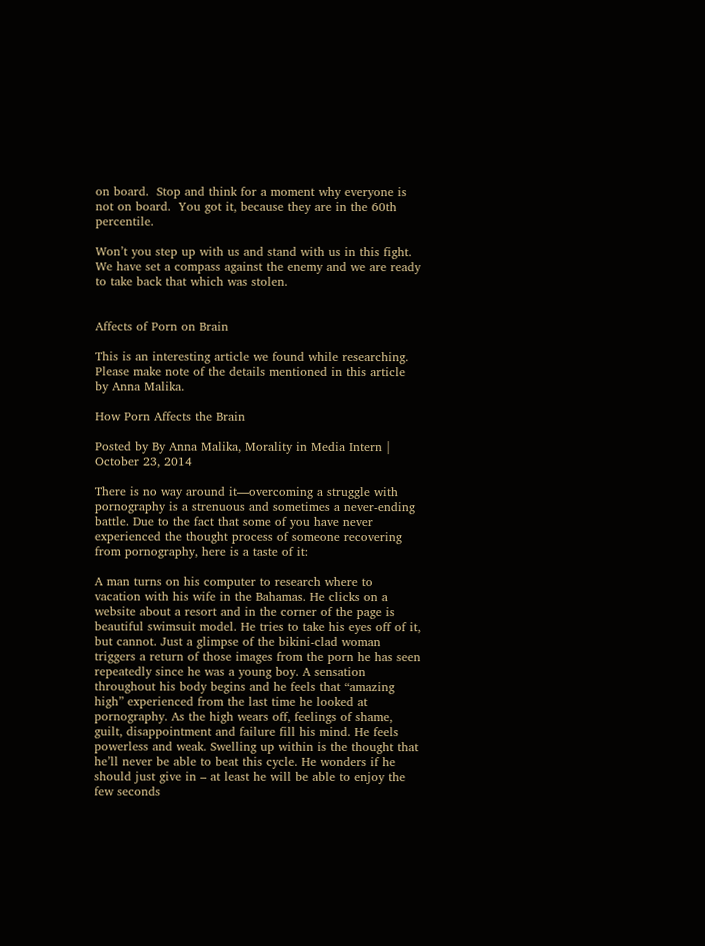on board.  Stop and think for a moment why everyone is not on board.  You got it, because they are in the 60th percentile.

Won’t you step up with us and stand with us in this fight.  We have set a compass against the enemy and we are ready to take back that which was stolen.


Affects of Porn on Brain

This is an interesting article we found while researching.  Please make note of the details mentioned in this article by Anna Malika.

How Porn Affects the Brain

Posted by By Anna Malika, Morality in Media Intern | October 23, 2014

There is no way around it—overcoming a struggle with pornography is a strenuous and sometimes a never-ending battle. Due to the fact that some of you have never experienced the thought process of someone recovering from pornography, here is a taste of it:

A man turns on his computer to research where to vacation with his wife in the Bahamas. He clicks on a website about a resort and in the corner of the page is beautiful swimsuit model. He tries to take his eyes off of it, but cannot. Just a glimpse of the bikini-clad woman triggers a return of those images from the porn he has seen repeatedly since he was a young boy. A sensation throughout his body begins and he feels that “amazing high” experienced from the last time he looked at pornography. As the high wears off, feelings of shame, guilt, disappointment and failure fill his mind. He feels powerless and weak. Swelling up within is the thought that he’ll never be able to beat this cycle. He wonders if he should just give in – at least he will be able to enjoy the few seconds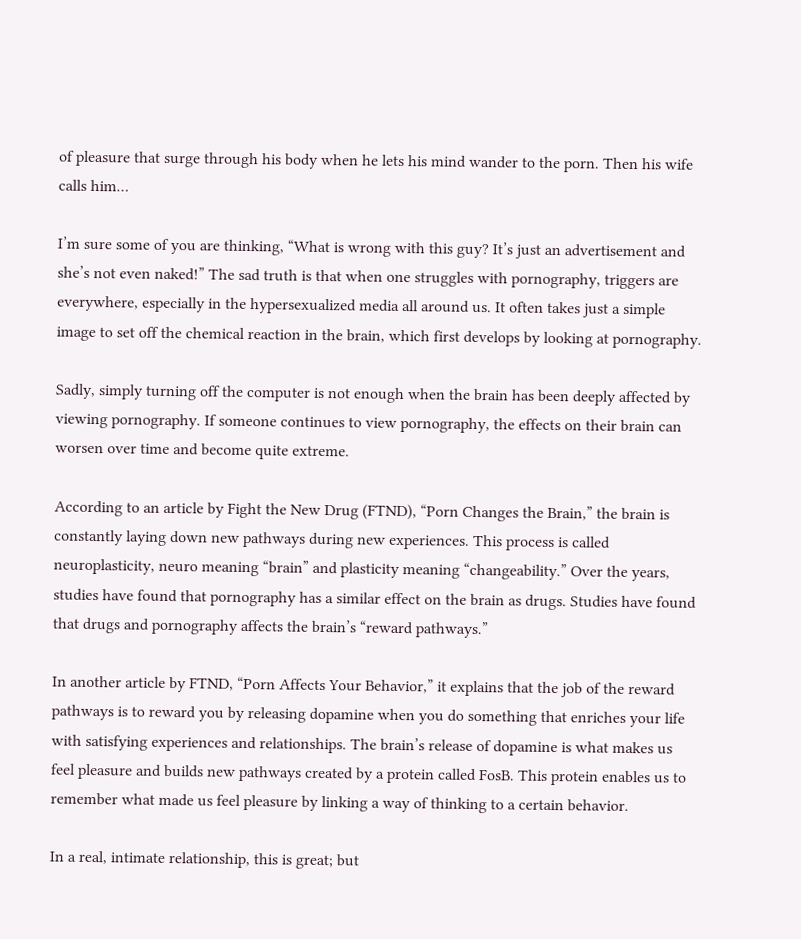of pleasure that surge through his body when he lets his mind wander to the porn. Then his wife calls him…

I’m sure some of you are thinking, “What is wrong with this guy? It’s just an advertisement and she’s not even naked!” The sad truth is that when one struggles with pornography, triggers are everywhere, especially in the hypersexualized media all around us. It often takes just a simple image to set off the chemical reaction in the brain, which first develops by looking at pornography.

Sadly, simply turning off the computer is not enough when the brain has been deeply affected by viewing pornography. If someone continues to view pornography, the effects on their brain can worsen over time and become quite extreme.

According to an article by Fight the New Drug (FTND), “Porn Changes the Brain,” the brain is constantly laying down new pathways during new experiences. This process is called neuroplasticity, neuro meaning “brain” and plasticity meaning “changeability.” Over the years, studies have found that pornography has a similar effect on the brain as drugs. Studies have found that drugs and pornography affects the brain’s “reward pathways.”

In another article by FTND, “Porn Affects Your Behavior,” it explains that the job of the reward pathways is to reward you by releasing dopamine when you do something that enriches your life with satisfying experiences and relationships. The brain’s release of dopamine is what makes us feel pleasure and builds new pathways created by a protein called FosB. This protein enables us to remember what made us feel pleasure by linking a way of thinking to a certain behavior.

In a real, intimate relationship, this is great; but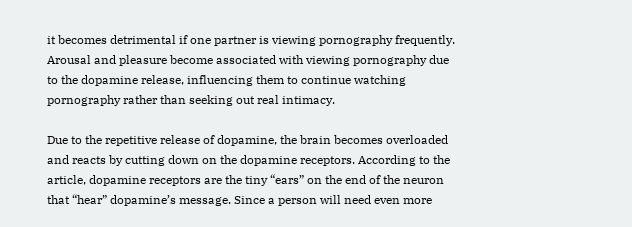it becomes detrimental if one partner is viewing pornography frequently. Arousal and pleasure become associated with viewing pornography due to the dopamine release, influencing them to continue watching pornography rather than seeking out real intimacy.

Due to the repetitive release of dopamine, the brain becomes overloaded and reacts by cutting down on the dopamine receptors. According to the article, dopamine receptors are the tiny “ears” on the end of the neuron that “hear” dopamine’s message. Since a person will need even more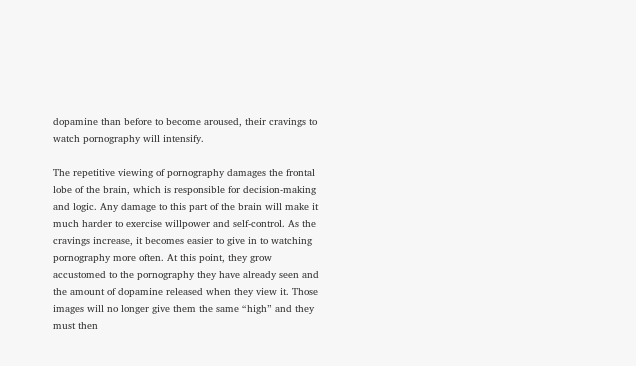dopamine than before to become aroused, their cravings to watch pornography will intensify.

The repetitive viewing of pornography damages the frontal lobe of the brain, which is responsible for decision-making and logic. Any damage to this part of the brain will make it much harder to exercise willpower and self-control. As the cravings increase, it becomes easier to give in to watching pornography more often. At this point, they grow accustomed to the pornography they have already seen and the amount of dopamine released when they view it. Those images will no longer give them the same “high” and they must then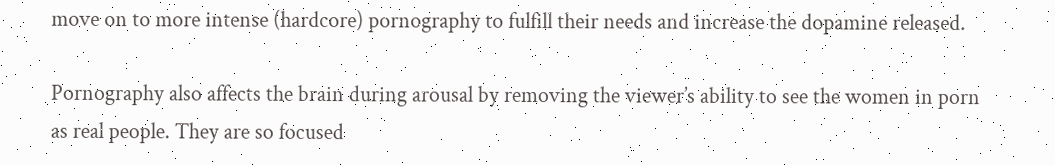move on to more intense (hardcore) pornography to fulfill their needs and increase the dopamine released.

Pornography also affects the brain during arousal by removing the viewer’s ability to see the women in porn as real people. They are so focused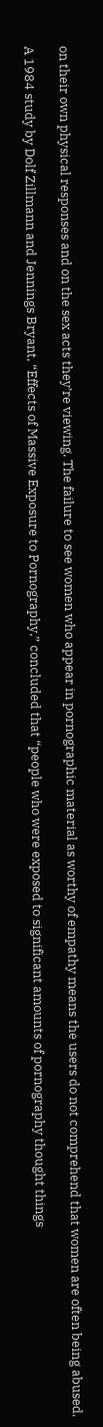on their own physical responses and on the sex acts they’re viewing. The failure to see women who appear in pornographic material as worthy of empathy means the users do not comprehend that women are often being abused.

A 1984 study by Dolf Zillmann and Jennings Bryant, “Effects of Massive Exposure to Pornography,” concluded that “people who were exposed to significant amounts of pornography thought things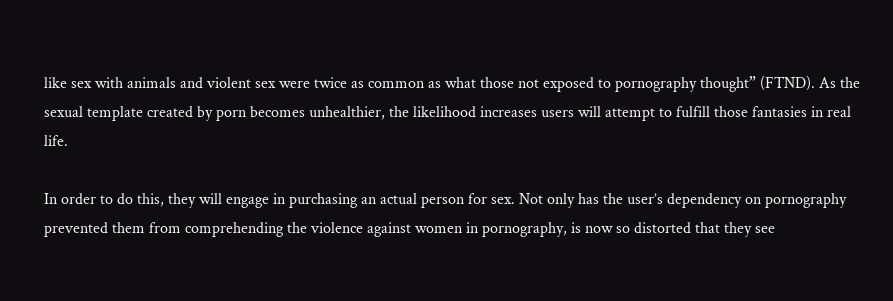like sex with animals and violent sex were twice as common as what those not exposed to pornography thought” (FTND). As the sexual template created by porn becomes unhealthier, the likelihood increases users will attempt to fulfill those fantasies in real life.

In order to do this, they will engage in purchasing an actual person for sex. Not only has the user’s dependency on pornography prevented them from comprehending the violence against women in pornography, is now so distorted that they see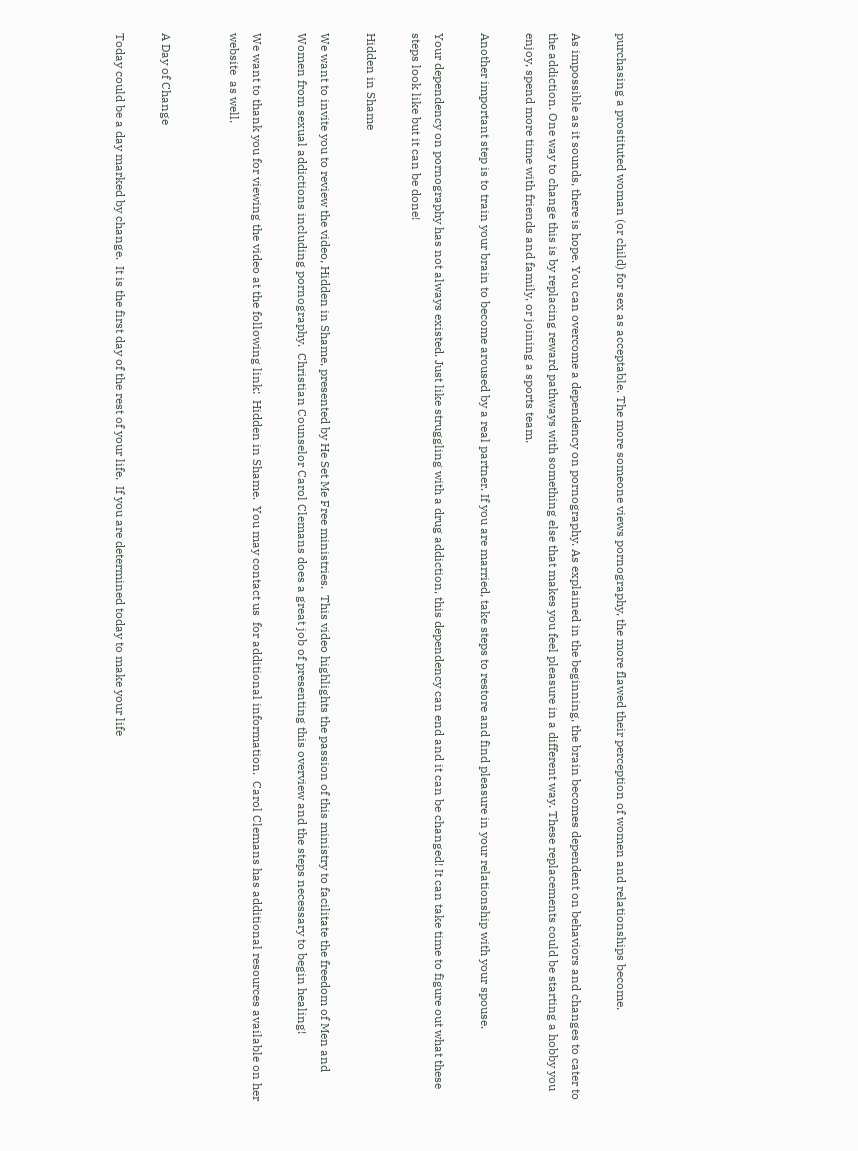purchasing a prostituted woman (or child) for sex as acceptable. The more someone views pornography, the more flawed their perception of women and relationships become.

As impossible as it sounds, there is hope. You can overcome a dependency on pornography. As explained in the beginning, the brain becomes dependent on behaviors and changes to cater to the addiction. One way to change this is by replacing reward pathways with something else that makes you feel pleasure in a different way. These replacements could be starting a hobby you enjoy, spend more time with friends and family, or joining a sports team.

Another important step is to train your brain to become aroused by a real partner. If you are married, take steps to restore and find pleasure in your relationship with your spouse.

Your dependency on pornography has not always existed. Just like struggling with a drug addiction, this dependency can end and it can be changed! It can take time to figure out what these steps look like but it can be done!

Hidden in Shame

We want to invite you to review the video, Hidden in Shame, presented by He Set Me Free ministries.  This video highlights the passion of this ministry to facilitate the freedom of Men and Women from sexual addictions including pornography.  Christian Counselor Carol Clemans does a great job of presenting this overview and the steps necessary to begin healing!

We want to thank you for viewing the video at the following link:  Hidden in Shame.  You may contact us  for additional information.  Carol Clemans has additional resources available on her website  as well.


A Day of Change

Today could be a day marked by change.  It is the first day of the rest of your life.  If you are determined today to make your life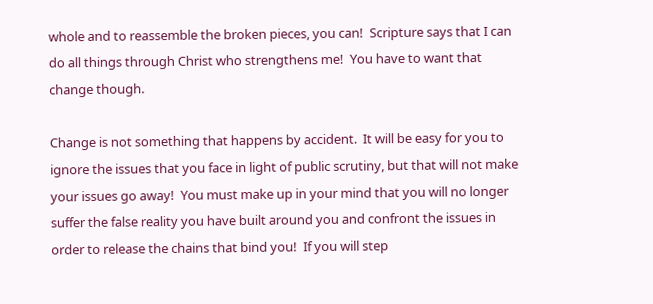whole and to reassemble the broken pieces, you can!  Scripture says that I can do all things through Christ who strengthens me!  You have to want that change though.

Change is not something that happens by accident.  It will be easy for you to ignore the issues that you face in light of public scrutiny, but that will not make your issues go away!  You must make up in your mind that you will no longer suffer the false reality you have built around you and confront the issues in order to release the chains that bind you!  If you will step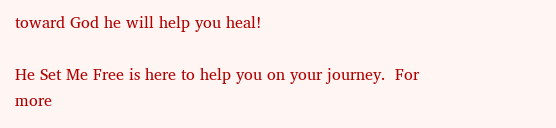toward God he will help you heal!

He Set Me Free is here to help you on your journey.  For more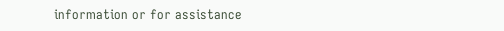information or for assistance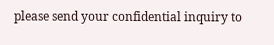please send your confidential inquiry to